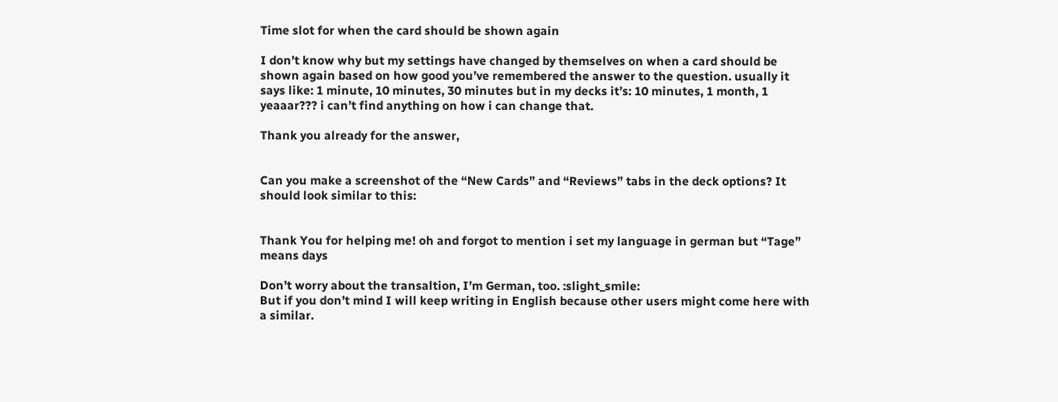Time slot for when the card should be shown again

I don’t know why but my settings have changed by themselves on when a card should be shown again based on how good you’ve remembered the answer to the question. usually it says like: 1 minute, 10 minutes, 30 minutes but in my decks it’s: 10 minutes, 1 month, 1 yeaaar??? i can’t find anything on how i can change that.

Thank you already for the answer,


Can you make a screenshot of the “New Cards” and “Reviews” tabs in the deck options? It should look similar to this:


Thank You for helping me! oh and forgot to mention i set my language in german but “Tage” means days

Don’t worry about the transaltion, I’m German, too. :slight_smile:
But if you don’t mind I will keep writing in English because other users might come here with a similar.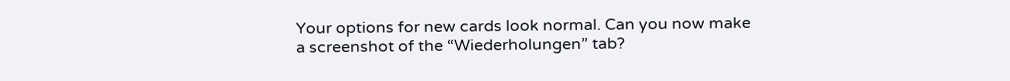Your options for new cards look normal. Can you now make a screenshot of the “Wiederholungen” tab?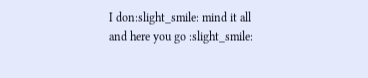I don:slight_smile: mind it all and here you go :slight_smile: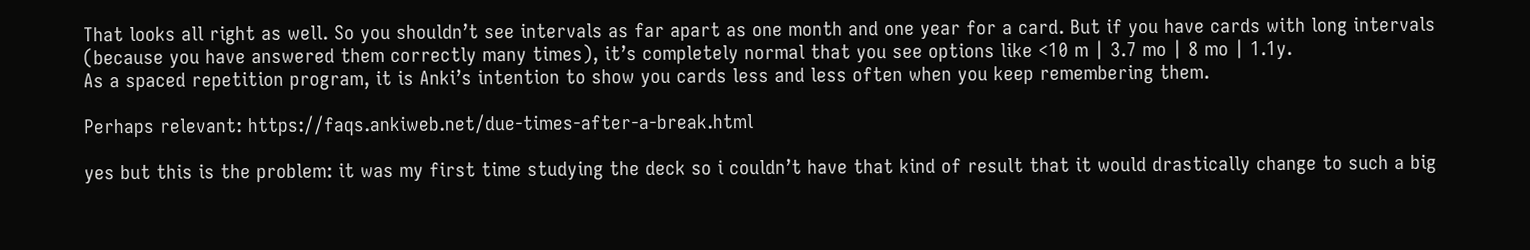That looks all right as well. So you shouldn’t see intervals as far apart as one month and one year for a card. But if you have cards with long intervals (because you have answered them correctly many times), it’s completely normal that you see options like <10 m | 3.7 mo | 8 mo | 1.1y.
As a spaced repetition program, it is Anki’s intention to show you cards less and less often when you keep remembering them.

Perhaps relevant: https://faqs.ankiweb.net/due-times-after-a-break.html

yes but this is the problem: it was my first time studying the deck so i couldn’t have that kind of result that it would drastically change to such a big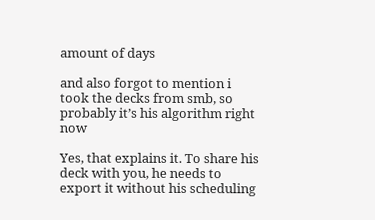amount of days

and also forgot to mention i took the decks from smb, so probably it’s his algorithm right now

Yes, that explains it. To share his deck with you, he needs to export it without his scheduling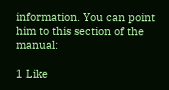information. You can point him to this section of the manual:

1 Like